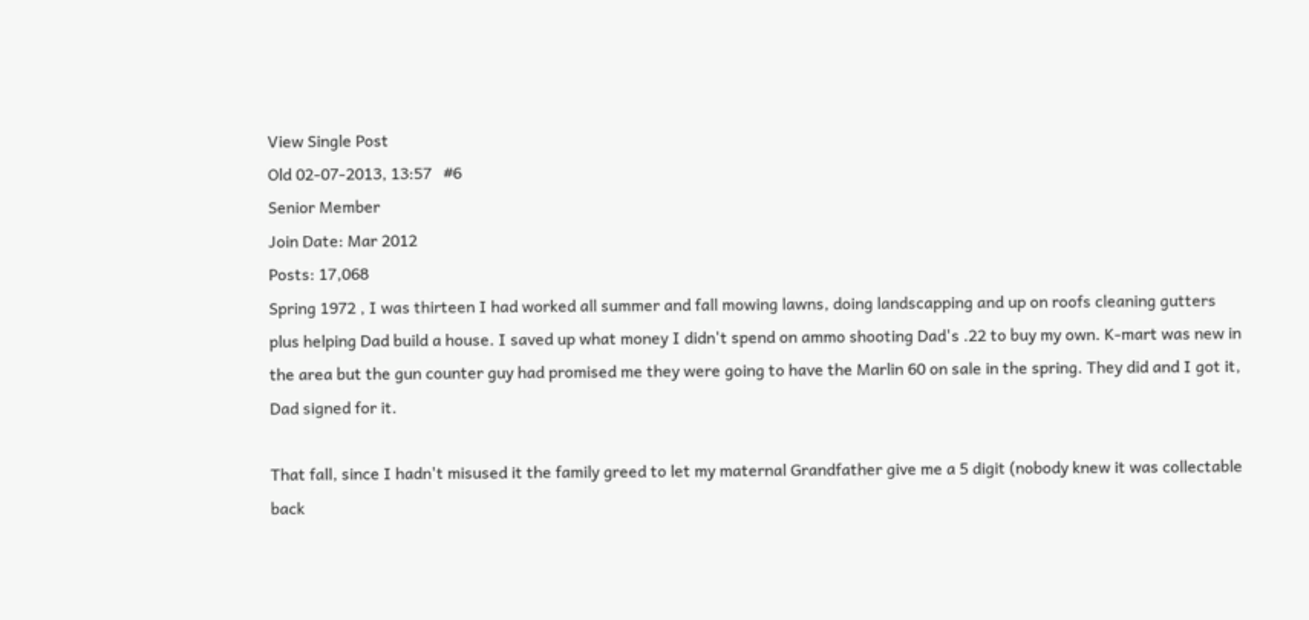View Single Post
Old 02-07-2013, 13:57   #6
Senior Member
Join Date: Mar 2012
Posts: 17,068
Spring 1972 , I was thirteen I had worked all summer and fall mowing lawns, doing landscapping and up on roofs cleaning gutters plus helping Dad build a house. I saved up what money I didn't spend on ammo shooting Dad's .22 to buy my own. K-mart was new in the area but the gun counter guy had promised me they were going to have the Marlin 60 on sale in the spring. They did and I got it, Dad signed for it.

That fall, since I hadn't misused it the family greed to let my maternal Grandfather give me a 5 digit (nobody knew it was collectable back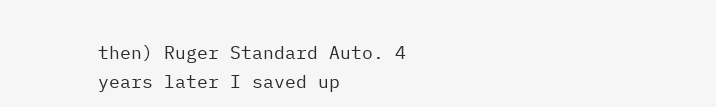then) Ruger Standard Auto. 4 years later I saved up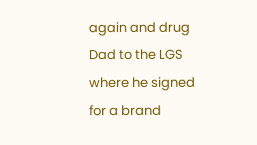again and drug Dad to the LGS where he signed for a brand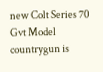new Colt Series 70 Gvt Model
countrygun is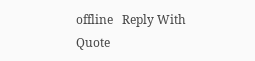offline   Reply With Quote